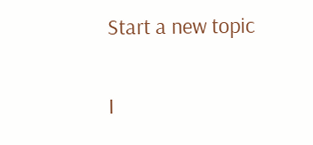Start a new topic


I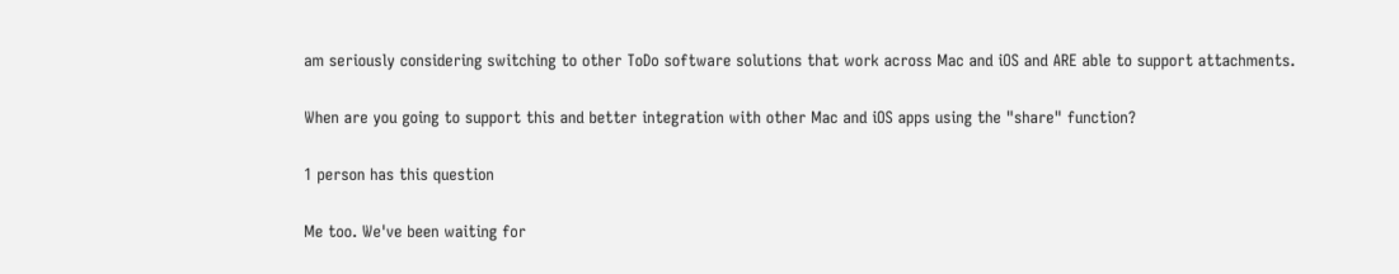am seriously considering switching to other ToDo software solutions that work across Mac and iOS and ARE able to support attachments.

When are you going to support this and better integration with other Mac and iOS apps using the "share" function?

1 person has this question

Me too. We've been waiting for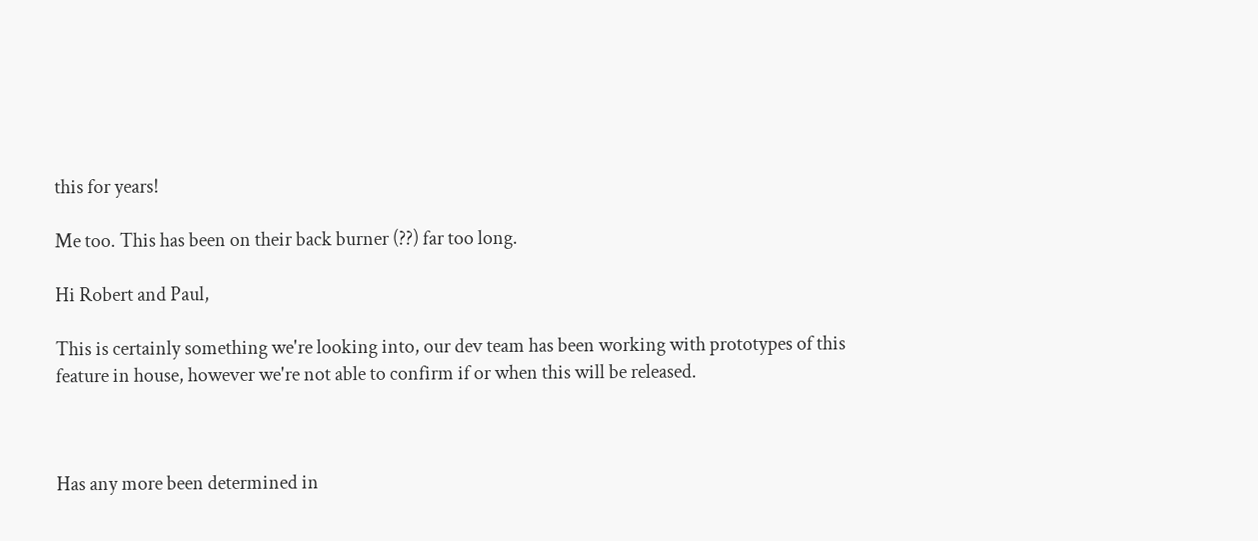this for years!

Me too. This has been on their back burner (??) far too long.

Hi Robert and Paul,

This is certainly something we're looking into, our dev team has been working with prototypes of this feature in house, however we're not able to confirm if or when this will be released.



Has any more been determined in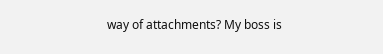way of attachments? My boss is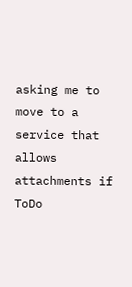asking me to move to a service that allows attachments if ToDo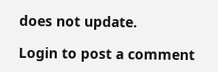does not update.

Login to post a comment